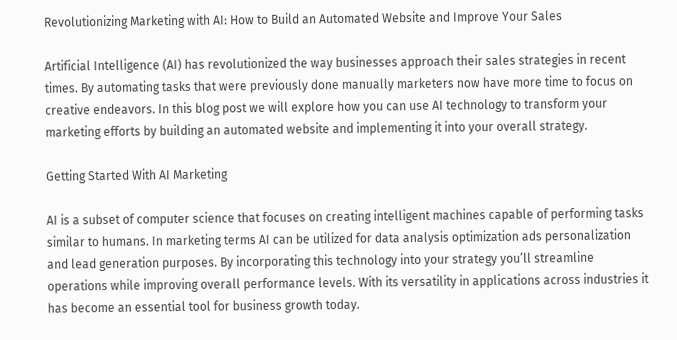Revolutionizing Marketing with AI: How to Build an Automated Website and Improve Your Sales

Artificial Intelligence (AI) has revolutionized the way businesses approach their sales strategies in recent times. By automating tasks that were previously done manually marketers now have more time to focus on creative endeavors. In this blog post we will explore how you can use AI technology to transform your marketing efforts by building an automated website and implementing it into your overall strategy.

Getting Started With AI Marketing

AI is a subset of computer science that focuses on creating intelligent machines capable of performing tasks similar to humans. In marketing terms AI can be utilized for data analysis optimization ads personalization and lead generation purposes. By incorporating this technology into your strategy you’ll streamline operations while improving overall performance levels. With its versatility in applications across industries it has become an essential tool for business growth today.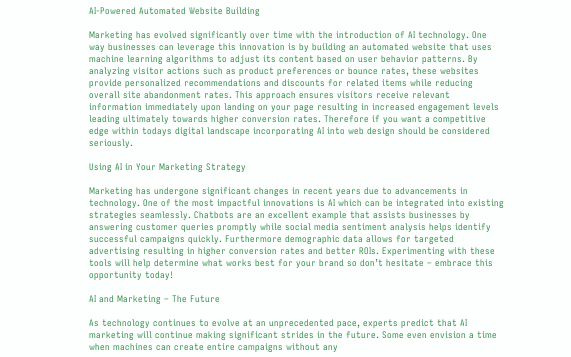AI-Powered Automated Website Building

Marketing has evolved significantly over time with the introduction of AI technology. One way businesses can leverage this innovation is by building an automated website that uses machine learning algorithms to adjust its content based on user behavior patterns. By analyzing visitor actions such as product preferences or bounce rates, these websites provide personalized recommendations and discounts for related items while reducing overall site abandonment rates. This approach ensures visitors receive relevant information immediately upon landing on your page resulting in increased engagement levels leading ultimately towards higher conversion rates. Therefore if you want a competitive edge within todays digital landscape incorporating AI into web design should be considered seriously.

Using AI in Your Marketing Strategy

Marketing has undergone significant changes in recent years due to advancements in technology. One of the most impactful innovations is AI which can be integrated into existing strategies seamlessly. Chatbots are an excellent example that assists businesses by answering customer queries promptly while social media sentiment analysis helps identify successful campaigns quickly. Furthermore demographic data allows for targeted advertising resulting in higher conversion rates and better ROIs. Experimenting with these tools will help determine what works best for your brand so don’t hesitate – embrace this opportunity today!

AI and Marketing – The Future

As technology continues to evolve at an unprecedented pace, experts predict that AI marketing will continue making significant strides in the future. Some even envision a time when machines can create entire campaigns without any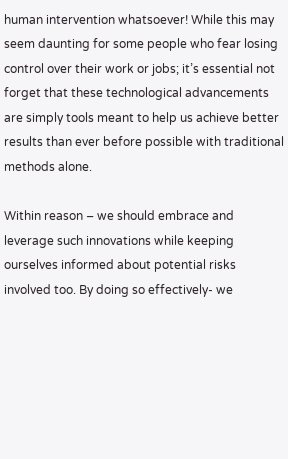human intervention whatsoever! While this may seem daunting for some people who fear losing control over their work or jobs; it’s essential not forget that these technological advancements are simply tools meant to help us achieve better results than ever before possible with traditional methods alone.

Within reason – we should embrace and leverage such innovations while keeping ourselves informed about potential risks involved too. By doing so effectively- we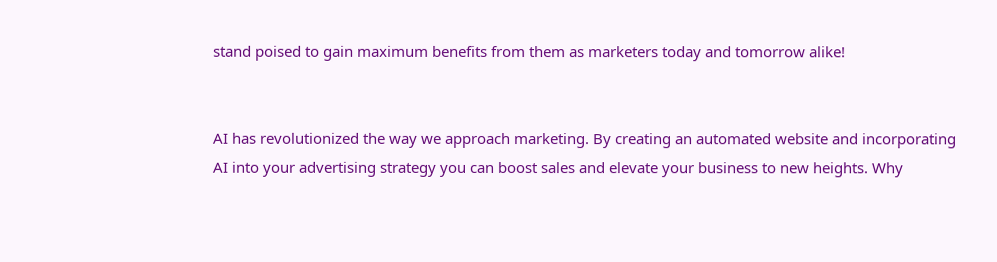stand poised to gain maximum benefits from them as marketers today and tomorrow alike!


AI has revolutionized the way we approach marketing. By creating an automated website and incorporating AI into your advertising strategy you can boost sales and elevate your business to new heights. Why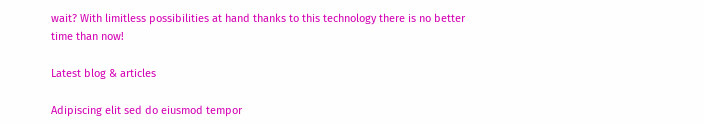wait? With limitless possibilities at hand thanks to this technology there is no better time than now!

Latest blog & articles

Adipiscing elit sed do eiusmod tempor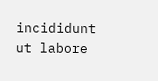incididunt ut labore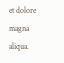et dolore magna aliqua.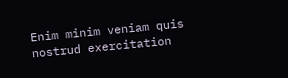Enim minim veniam quis nostrud exercitation